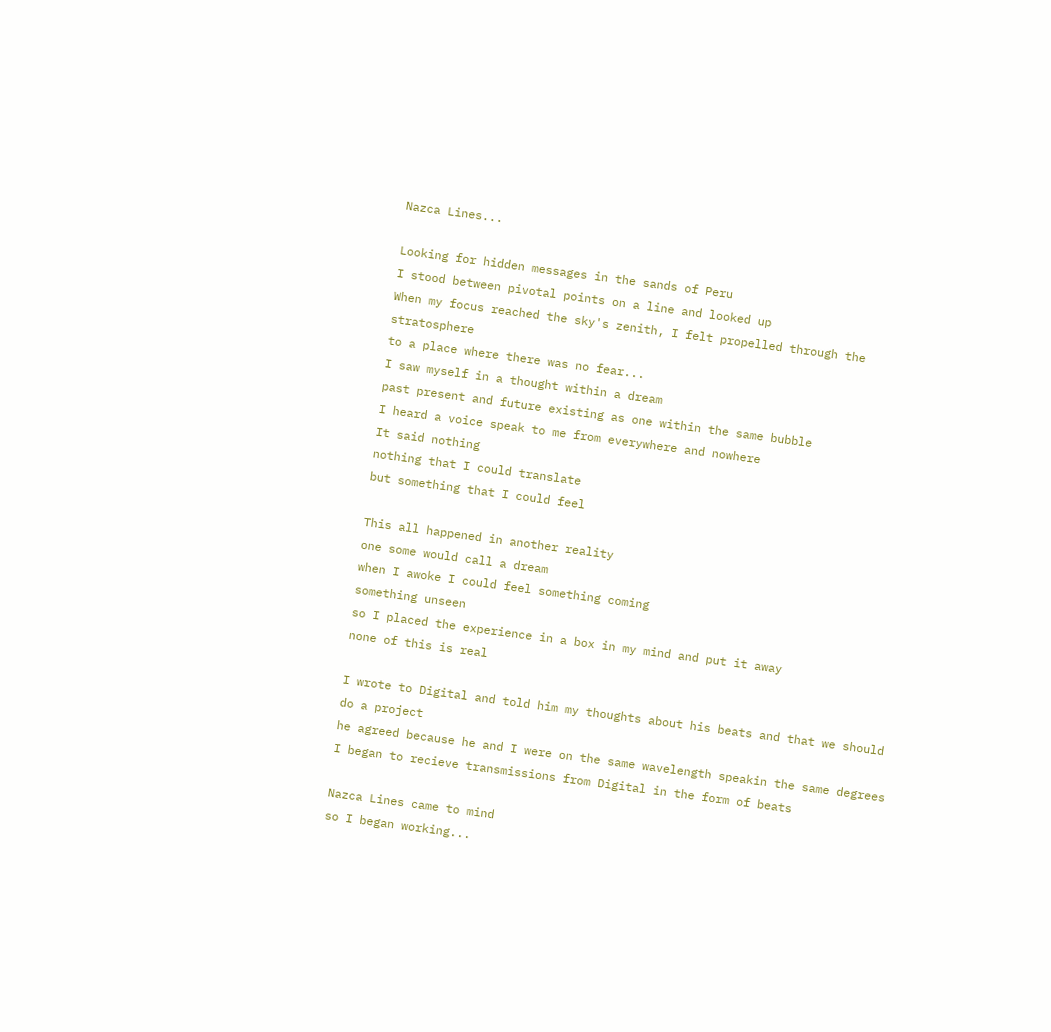Nazca Lines...

Looking for hidden messages in the sands of Peru
I stood between pivotal points on a line and looked up
When my focus reached the sky's zenith, I felt propelled through the stratosphere
to a place where there was no fear...
I saw myself in a thought within a dream
past present and future existing as one within the same bubble
I heard a voice speak to me from everywhere and nowhere
It said nothing
nothing that I could translate
but something that I could feel

This all happened in another reality
one some would call a dream
when I awoke I could feel something coming
something unseen
so I placed the experience in a box in my mind and put it away
none of this is real

I wrote to Digital and told him my thoughts about his beats and that we should do a project
he agreed because he and I were on the same wavelength speakin the same degrees
I began to recieve transmissions from Digital in the form of beats

Nazca Lines came to mind
so I began working...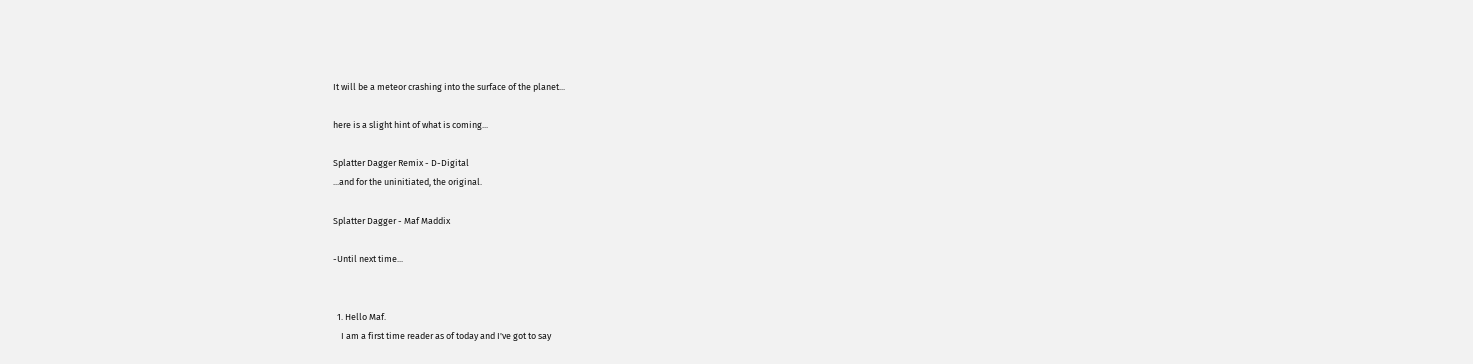It will be a meteor crashing into the surface of the planet...

here is a slight hint of what is coming...

Splatter Dagger Remix - D-Digital
...and for the uninitiated, the original.

Splatter Dagger - Maf Maddix

-Until next time...


  1. Hello Maf.
    I am a first time reader as of today and I've got to say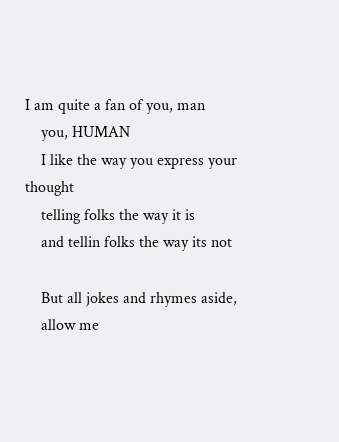I am quite a fan of you, man
    you, HUMAN
    I like the way you express your thought
    telling folks the way it is
    and tellin folks the way its not

    But all jokes and rhymes aside,
    allow me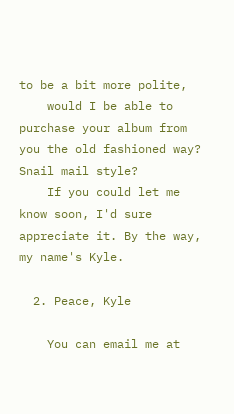to be a bit more polite,
    would I be able to purchase your album from you the old fashioned way? Snail mail style?
    If you could let me know soon, I'd sure appreciate it. By the way, my name's Kyle.

  2. Peace, Kyle

    You can email me at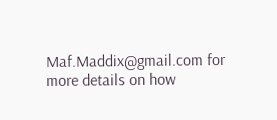Maf.Maddix@gmail.com for more details on how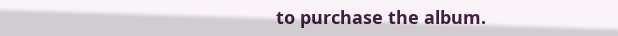to purchase the album.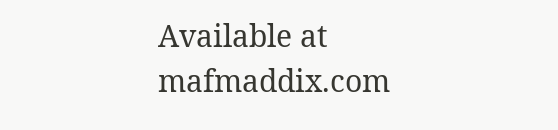Available at mafmaddix.com